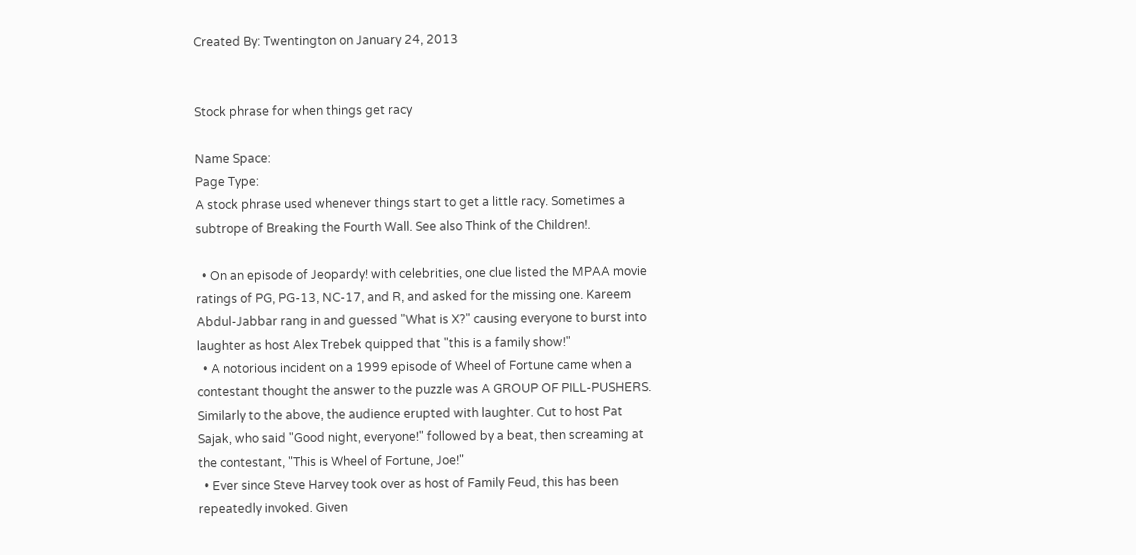Created By: Twentington on January 24, 2013


Stock phrase for when things get racy

Name Space:
Page Type:
A stock phrase used whenever things start to get a little racy. Sometimes a subtrope of Breaking the Fourth Wall. See also Think of the Children!.

  • On an episode of Jeopardy! with celebrities, one clue listed the MPAA movie ratings of PG, PG-13, NC-17, and R, and asked for the missing one. Kareem Abdul-Jabbar rang in and guessed "What is X?" causing everyone to burst into laughter as host Alex Trebek quipped that "this is a family show!"
  • A notorious incident on a 1999 episode of Wheel of Fortune came when a contestant thought the answer to the puzzle was A GROUP OF PILL-PUSHERS. Similarly to the above, the audience erupted with laughter. Cut to host Pat Sajak, who said "Good night, everyone!" followed by a beat, then screaming at the contestant, "This is Wheel of Fortune, Joe!"
  • Ever since Steve Harvey took over as host of Family Feud, this has been repeatedly invoked. Given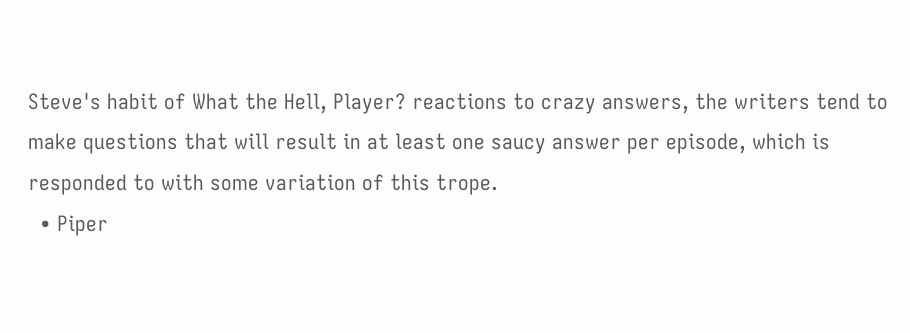Steve's habit of What the Hell, Player? reactions to crazy answers, the writers tend to make questions that will result in at least one saucy answer per episode, which is responded to with some variation of this trope.
  • Piper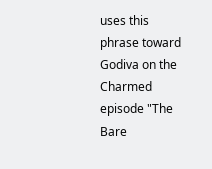uses this phrase toward Godiva on the Charmed episode "The Bare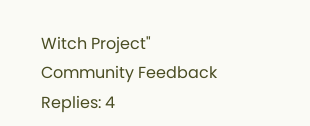Witch Project"
Community Feedback Replies: 4